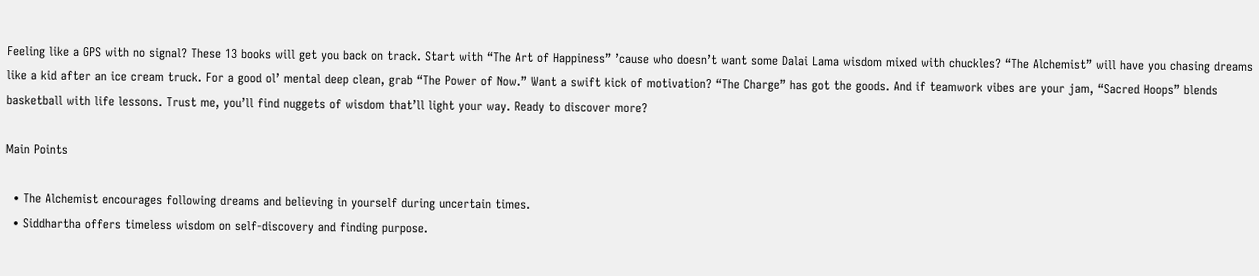Feeling like a GPS with no signal? These 13 books will get you back on track. Start with “The Art of Happiness” ’cause who doesn’t want some Dalai Lama wisdom mixed with chuckles? “The Alchemist” will have you chasing dreams like a kid after an ice cream truck. For a good ol’ mental deep clean, grab “The Power of Now.” Want a swift kick of motivation? “The Charge” has got the goods. And if teamwork vibes are your jam, “Sacred Hoops” blends basketball with life lessons. Trust me, you’ll find nuggets of wisdom that’ll light your way. Ready to discover more?

Main Points

  • The Alchemist encourages following dreams and believing in yourself during uncertain times.
  • Siddhartha offers timeless wisdom on self-discovery and finding purpose.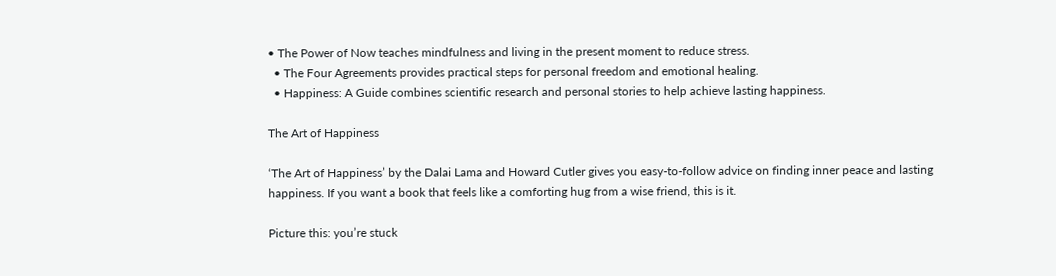• The Power of Now teaches mindfulness and living in the present moment to reduce stress.
  • The Four Agreements provides practical steps for personal freedom and emotional healing.
  • Happiness: A Guide combines scientific research and personal stories to help achieve lasting happiness.

The Art of Happiness

‘The Art of Happiness’ by the Dalai Lama and Howard Cutler gives you easy-to-follow advice on finding inner peace and lasting happiness. If you want a book that feels like a comforting hug from a wise friend, this is it.

Picture this: you’re stuck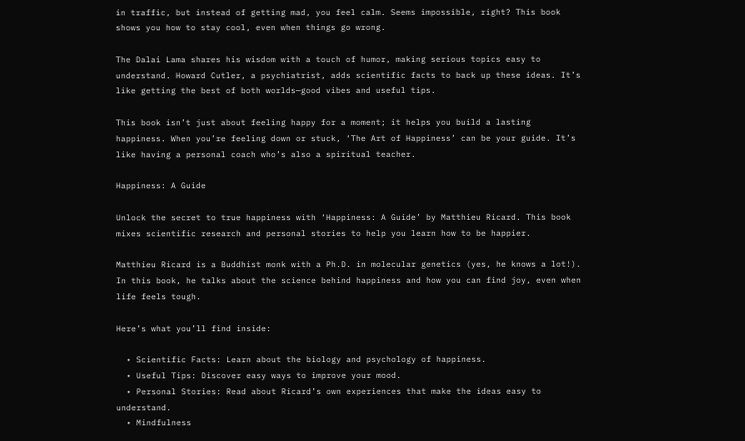in traffic, but instead of getting mad, you feel calm. Seems impossible, right? This book shows you how to stay cool, even when things go wrong.

The Dalai Lama shares his wisdom with a touch of humor, making serious topics easy to understand. Howard Cutler, a psychiatrist, adds scientific facts to back up these ideas. It’s like getting the best of both worlds—good vibes and useful tips.

This book isn’t just about feeling happy for a moment; it helps you build a lasting happiness. When you’re feeling down or stuck, ‘The Art of Happiness’ can be your guide. It’s like having a personal coach who’s also a spiritual teacher.

Happiness: A Guide

Unlock the secret to true happiness with ‘Happiness: A Guide’ by Matthieu Ricard. This book mixes scientific research and personal stories to help you learn how to be happier.

Matthieu Ricard is a Buddhist monk with a Ph.D. in molecular genetics (yes, he knows a lot!). In this book, he talks about the science behind happiness and how you can find joy, even when life feels tough.

Here’s what you’ll find inside:

  • Scientific Facts: Learn about the biology and psychology of happiness.
  • Useful Tips: Discover easy ways to improve your mood.
  • Personal Stories: Read about Ricard’s own experiences that make the ideas easy to understand.
  • Mindfulness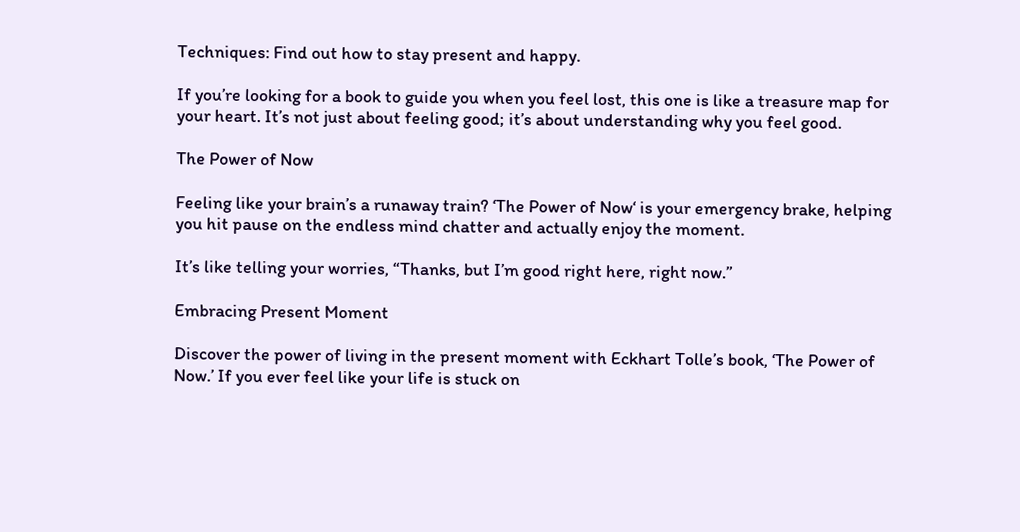Techniques: Find out how to stay present and happy.

If you’re looking for a book to guide you when you feel lost, this one is like a treasure map for your heart. It’s not just about feeling good; it’s about understanding why you feel good.

The Power of Now

Feeling like your brain’s a runaway train? ‘The Power of Now‘ is your emergency brake, helping you hit pause on the endless mind chatter and actually enjoy the moment.

It’s like telling your worries, “Thanks, but I’m good right here, right now.”

Embracing Present Moment

Discover the power of living in the present moment with Eckhart Tolle’s book, ‘The Power of Now.’ If you ever feel like your life is stuck on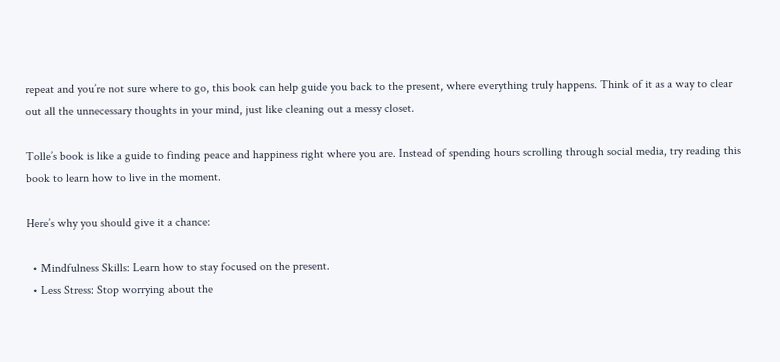repeat and you’re not sure where to go, this book can help guide you back to the present, where everything truly happens. Think of it as a way to clear out all the unnecessary thoughts in your mind, just like cleaning out a messy closet.

Tolle’s book is like a guide to finding peace and happiness right where you are. Instead of spending hours scrolling through social media, try reading this book to learn how to live in the moment.

Here’s why you should give it a chance:

  • Mindfulness Skills: Learn how to stay focused on the present.
  • Less Stress: Stop worrying about the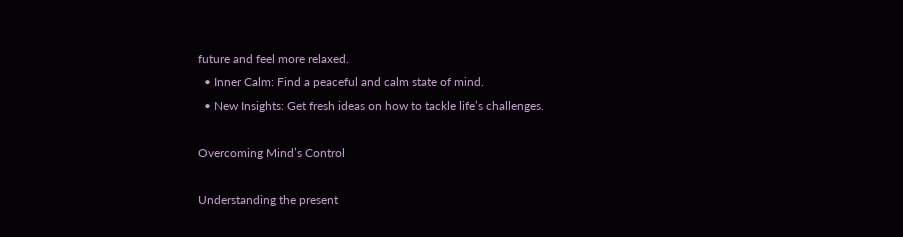future and feel more relaxed.
  • Inner Calm: Find a peaceful and calm state of mind.
  • New Insights: Get fresh ideas on how to tackle life’s challenges.

Overcoming Mind’s Control

Understanding the present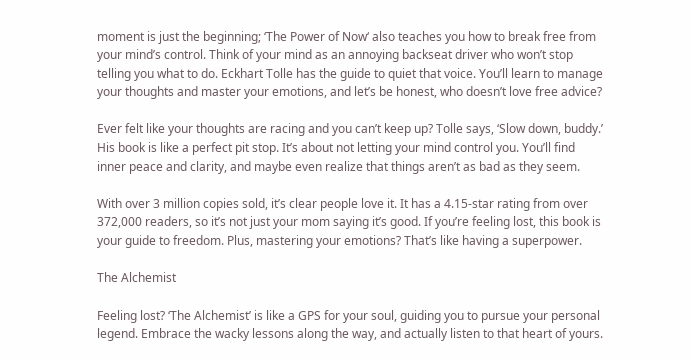moment is just the beginning; ‘The Power of Now‘ also teaches you how to break free from your mind’s control. Think of your mind as an annoying backseat driver who won’t stop telling you what to do. Eckhart Tolle has the guide to quiet that voice. You’ll learn to manage your thoughts and master your emotions, and let’s be honest, who doesn’t love free advice?

Ever felt like your thoughts are racing and you can’t keep up? Tolle says, ‘Slow down, buddy.’ His book is like a perfect pit stop. It’s about not letting your mind control you. You’ll find inner peace and clarity, and maybe even realize that things aren’t as bad as they seem.

With over 3 million copies sold, it’s clear people love it. It has a 4.15-star rating from over 372,000 readers, so it’s not just your mom saying it’s good. If you’re feeling lost, this book is your guide to freedom. Plus, mastering your emotions? That’s like having a superpower.

The Alchemist

Feeling lost? ‘The Alchemist’ is like a GPS for your soul, guiding you to pursue your personal legend. Embrace the wacky lessons along the way, and actually listen to that heart of yours.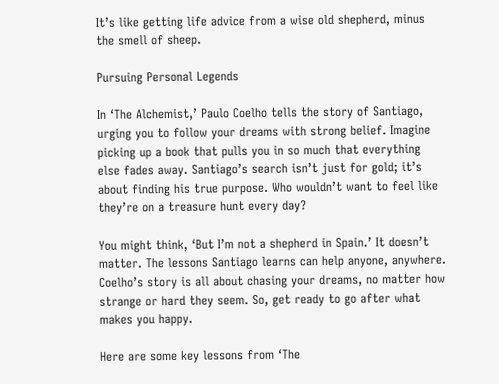It’s like getting life advice from a wise old shepherd, minus the smell of sheep.

Pursuing Personal Legends

In ‘The Alchemist,’ Paulo Coelho tells the story of Santiago, urging you to follow your dreams with strong belief. Imagine picking up a book that pulls you in so much that everything else fades away. Santiago’s search isn’t just for gold; it’s about finding his true purpose. Who wouldn’t want to feel like they’re on a treasure hunt every day?

You might think, ‘But I’m not a shepherd in Spain.’ It doesn’t matter. The lessons Santiago learns can help anyone, anywhere. Coelho’s story is all about chasing your dreams, no matter how strange or hard they seem. So, get ready to go after what makes you happy.

Here are some key lessons from ‘The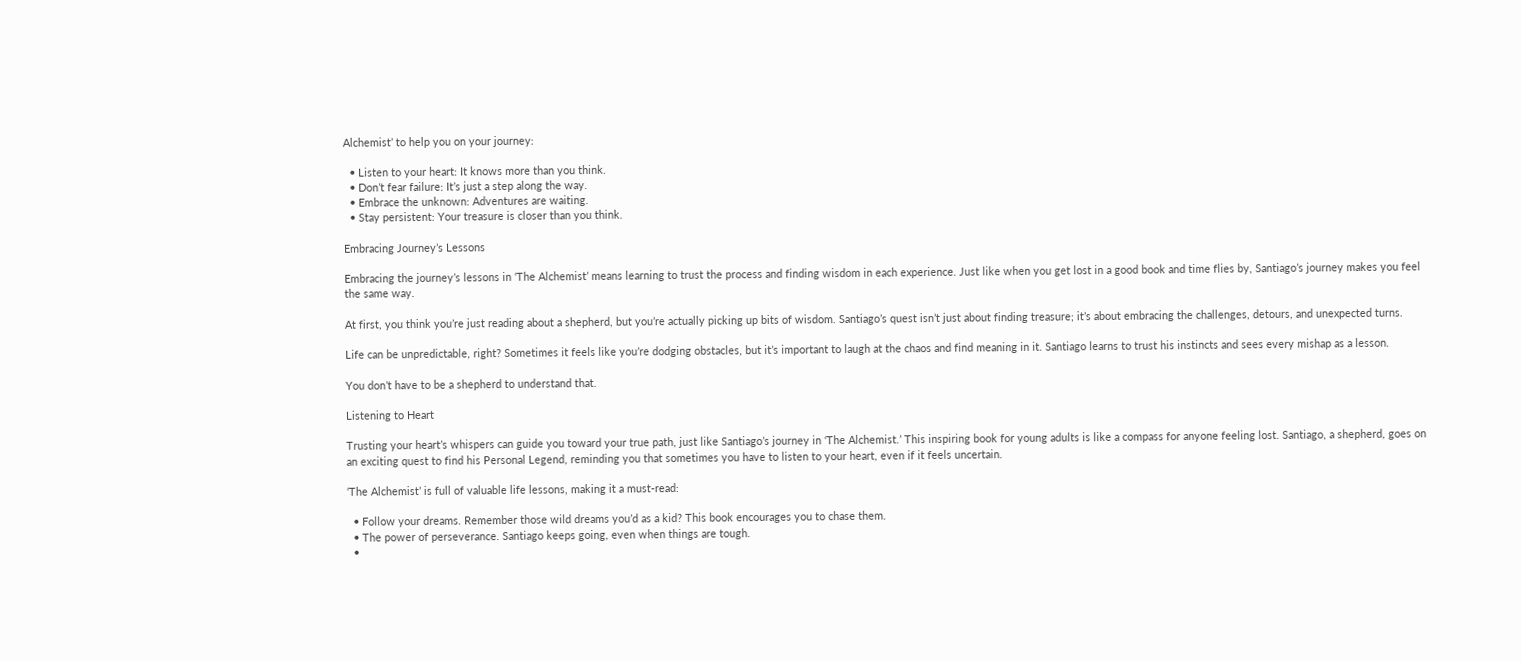Alchemist’ to help you on your journey:

  • Listen to your heart: It knows more than you think.
  • Don’t fear failure: It’s just a step along the way.
  • Embrace the unknown: Adventures are waiting.
  • Stay persistent: Your treasure is closer than you think.

Embracing Journey’s Lessons

Embracing the journey’s lessons in ‘The Alchemist’ means learning to trust the process and finding wisdom in each experience. Just like when you get lost in a good book and time flies by, Santiago’s journey makes you feel the same way.

At first, you think you’re just reading about a shepherd, but you’re actually picking up bits of wisdom. Santiago’s quest isn’t just about finding treasure; it’s about embracing the challenges, detours, and unexpected turns.

Life can be unpredictable, right? Sometimes it feels like you’re dodging obstacles, but it’s important to laugh at the chaos and find meaning in it. Santiago learns to trust his instincts and sees every mishap as a lesson.

You don’t have to be a shepherd to understand that.

Listening to Heart

Trusting your heart’s whispers can guide you toward your true path, just like Santiago’s journey in ‘The Alchemist.’ This inspiring book for young adults is like a compass for anyone feeling lost. Santiago, a shepherd, goes on an exciting quest to find his Personal Legend, reminding you that sometimes you have to listen to your heart, even if it feels uncertain.

‘The Alchemist’ is full of valuable life lessons, making it a must-read:

  • Follow your dreams. Remember those wild dreams you’d as a kid? This book encourages you to chase them.
  • The power of perseverance. Santiago keeps going, even when things are tough.
  •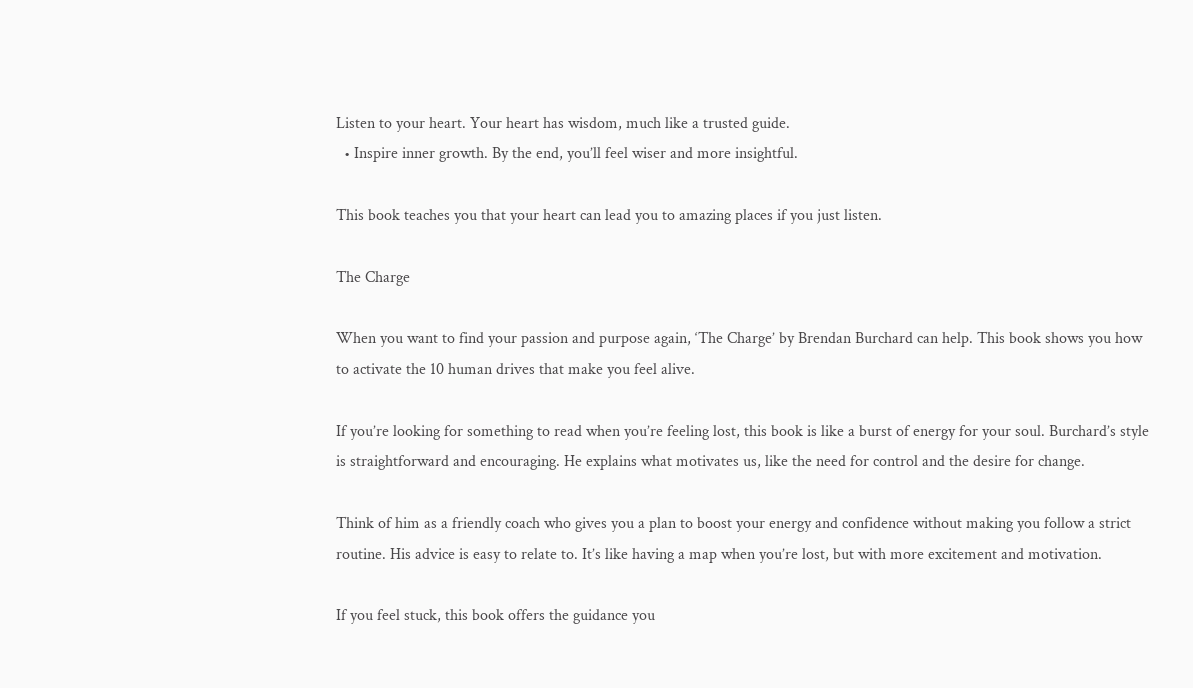Listen to your heart. Your heart has wisdom, much like a trusted guide.
  • Inspire inner growth. By the end, you’ll feel wiser and more insightful.

This book teaches you that your heart can lead you to amazing places if you just listen.

The Charge

When you want to find your passion and purpose again, ‘The Charge’ by Brendan Burchard can help. This book shows you how to activate the 10 human drives that make you feel alive.

If you’re looking for something to read when you’re feeling lost, this book is like a burst of energy for your soul. Burchard’s style is straightforward and encouraging. He explains what motivates us, like the need for control and the desire for change.

Think of him as a friendly coach who gives you a plan to boost your energy and confidence without making you follow a strict routine. His advice is easy to relate to. It’s like having a map when you’re lost, but with more excitement and motivation.

If you feel stuck, this book offers the guidance you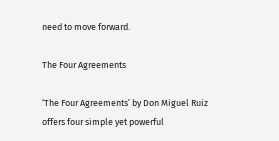need to move forward.

The Four Agreements

‘The Four Agreements’ by Don Miguel Ruiz offers four simple yet powerful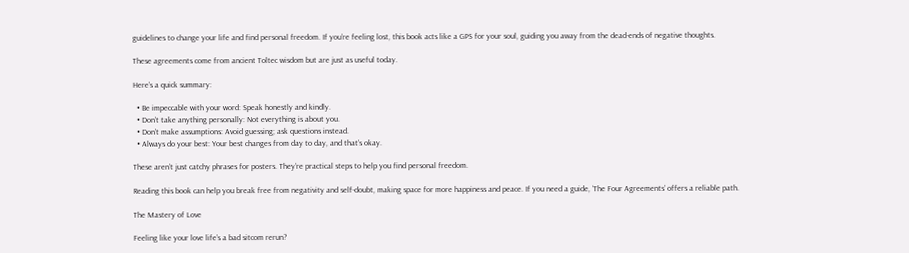guidelines to change your life and find personal freedom. If you’re feeling lost, this book acts like a GPS for your soul, guiding you away from the dead-ends of negative thoughts.

These agreements come from ancient Toltec wisdom but are just as useful today.

Here’s a quick summary:

  • Be impeccable with your word: Speak honestly and kindly.
  • Don’t take anything personally: Not everything is about you.
  • Don’t make assumptions: Avoid guessing; ask questions instead.
  • Always do your best: Your best changes from day to day, and that’s okay.

These aren’t just catchy phrases for posters. They’re practical steps to help you find personal freedom.

Reading this book can help you break free from negativity and self-doubt, making space for more happiness and peace. If you need a guide, ‘The Four Agreements’ offers a reliable path.

The Mastery of Love

Feeling like your love life’s a bad sitcom rerun?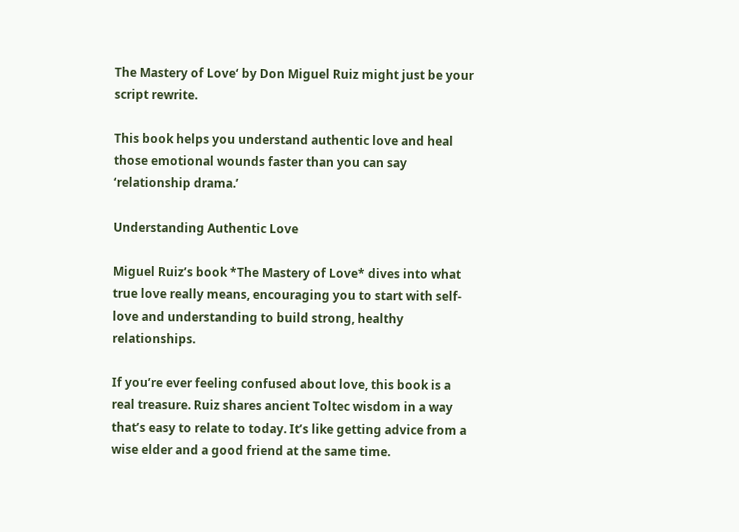The Mastery of Love‘ by Don Miguel Ruiz might just be your script rewrite.

This book helps you understand authentic love and heal those emotional wounds faster than you can say ‘relationship drama.’

Understanding Authentic Love

Miguel Ruiz’s book *The Mastery of Love* dives into what true love really means, encouraging you to start with self-love and understanding to build strong, healthy relationships.

If you’re ever feeling confused about love, this book is a real treasure. Ruiz shares ancient Toltec wisdom in a way that’s easy to relate to today. It’s like getting advice from a wise elder and a good friend at the same time.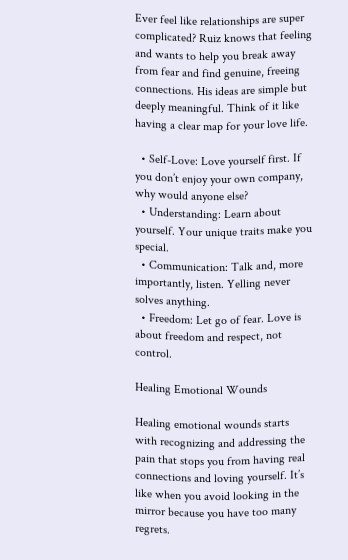Ever feel like relationships are super complicated? Ruiz knows that feeling and wants to help you break away from fear and find genuine, freeing connections. His ideas are simple but deeply meaningful. Think of it like having a clear map for your love life.

  • Self-Love: Love yourself first. If you don’t enjoy your own company, why would anyone else?
  • Understanding: Learn about yourself. Your unique traits make you special.
  • Communication: Talk and, more importantly, listen. Yelling never solves anything.
  • Freedom: Let go of fear. Love is about freedom and respect, not control.

Healing Emotional Wounds

Healing emotional wounds starts with recognizing and addressing the pain that stops you from having real connections and loving yourself. It’s like when you avoid looking in the mirror because you have too many regrets.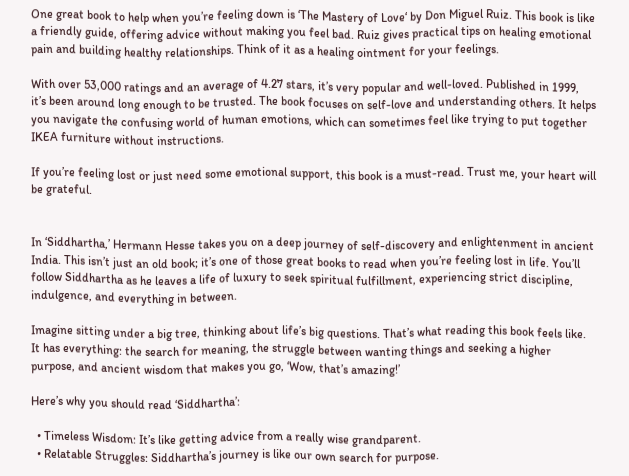One great book to help when you’re feeling down is ‘The Mastery of Love‘ by Don Miguel Ruiz. This book is like a friendly guide, offering advice without making you feel bad. Ruiz gives practical tips on healing emotional pain and building healthy relationships. Think of it as a healing ointment for your feelings.

With over 53,000 ratings and an average of 4.27 stars, it’s very popular and well-loved. Published in 1999, it’s been around long enough to be trusted. The book focuses on self-love and understanding others. It helps you navigate the confusing world of human emotions, which can sometimes feel like trying to put together IKEA furniture without instructions.

If you’re feeling lost or just need some emotional support, this book is a must-read. Trust me, your heart will be grateful.


In ‘Siddhartha,’ Hermann Hesse takes you on a deep journey of self-discovery and enlightenment in ancient India. This isn’t just an old book; it’s one of those great books to read when you’re feeling lost in life. You’ll follow Siddhartha as he leaves a life of luxury to seek spiritual fulfillment, experiencing strict discipline, indulgence, and everything in between.

Imagine sitting under a big tree, thinking about life’s big questions. That’s what reading this book feels like. It has everything: the search for meaning, the struggle between wanting things and seeking a higher purpose, and ancient wisdom that makes you go, ‘Wow, that’s amazing!’

Here’s why you should read ‘Siddhartha’:

  • Timeless Wisdom: It’s like getting advice from a really wise grandparent.
  • Relatable Struggles: Siddhartha’s journey is like our own search for purpose.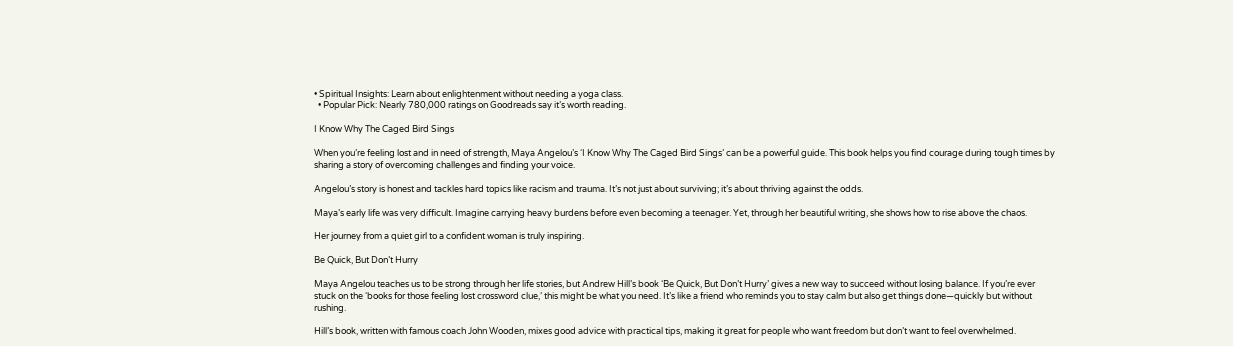• Spiritual Insights: Learn about enlightenment without needing a yoga class.
  • Popular Pick: Nearly 780,000 ratings on Goodreads say it’s worth reading.

I Know Why The Caged Bird Sings

When you’re feeling lost and in need of strength, Maya Angelou’s ‘I Know Why The Caged Bird Sings’ can be a powerful guide. This book helps you find courage during tough times by sharing a story of overcoming challenges and finding your voice.

Angelou’s story is honest and tackles hard topics like racism and trauma. It’s not just about surviving; it’s about thriving against the odds.

Maya’s early life was very difficult. Imagine carrying heavy burdens before even becoming a teenager. Yet, through her beautiful writing, she shows how to rise above the chaos.

Her journey from a quiet girl to a confident woman is truly inspiring.

Be Quick, But Don’t Hurry

Maya Angelou teaches us to be strong through her life stories, but Andrew Hill’s book ‘Be Quick, But Don’t Hurry’ gives a new way to succeed without losing balance. If you’re ever stuck on the ‘books for those feeling lost crossword clue,’ this might be what you need. It’s like a friend who reminds you to stay calm but also get things done—quickly but without rushing.

Hill’s book, written with famous coach John Wooden, mixes good advice with practical tips, making it great for people who want freedom but don’t want to feel overwhelmed.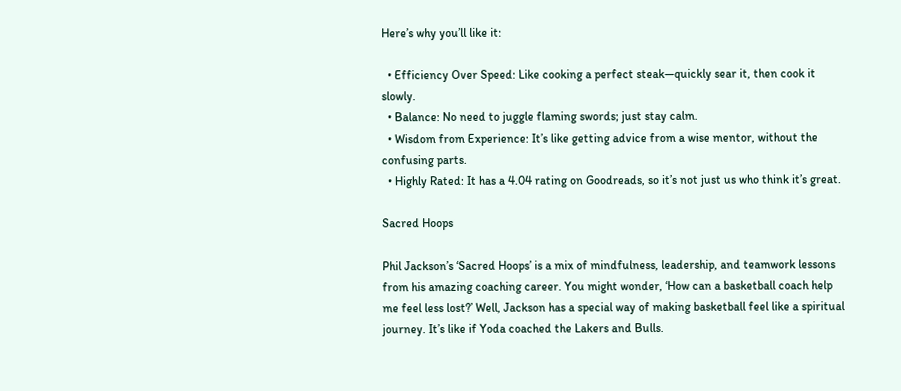Here’s why you’ll like it:

  • Efficiency Over Speed: Like cooking a perfect steak—quickly sear it, then cook it slowly.
  • Balance: No need to juggle flaming swords; just stay calm.
  • Wisdom from Experience: It’s like getting advice from a wise mentor, without the confusing parts.
  • Highly Rated: It has a 4.04 rating on Goodreads, so it’s not just us who think it’s great.

Sacred Hoops

Phil Jackson’s ‘Sacred Hoops’ is a mix of mindfulness, leadership, and teamwork lessons from his amazing coaching career. You might wonder, ‘How can a basketball coach help me feel less lost?’ Well, Jackson has a special way of making basketball feel like a spiritual journey. It’s like if Yoda coached the Lakers and Bulls.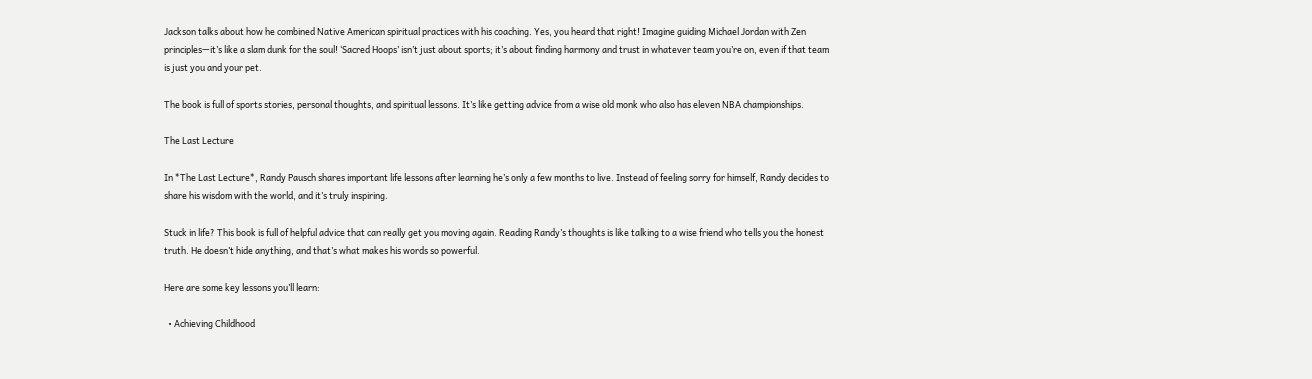Jackson talks about how he combined Native American spiritual practices with his coaching. Yes, you heard that right! Imagine guiding Michael Jordan with Zen principles—it’s like a slam dunk for the soul! ‘Sacred Hoops’ isn’t just about sports; it’s about finding harmony and trust in whatever team you’re on, even if that team is just you and your pet.

The book is full of sports stories, personal thoughts, and spiritual lessons. It’s like getting advice from a wise old monk who also has eleven NBA championships.

The Last Lecture

In *The Last Lecture*, Randy Pausch shares important life lessons after learning he’s only a few months to live. Instead of feeling sorry for himself, Randy decides to share his wisdom with the world, and it’s truly inspiring.

Stuck in life? This book is full of helpful advice that can really get you moving again. Reading Randy’s thoughts is like talking to a wise friend who tells you the honest truth. He doesn’t hide anything, and that’s what makes his words so powerful.

Here are some key lessons you’ll learn:

  • Achieving Childhood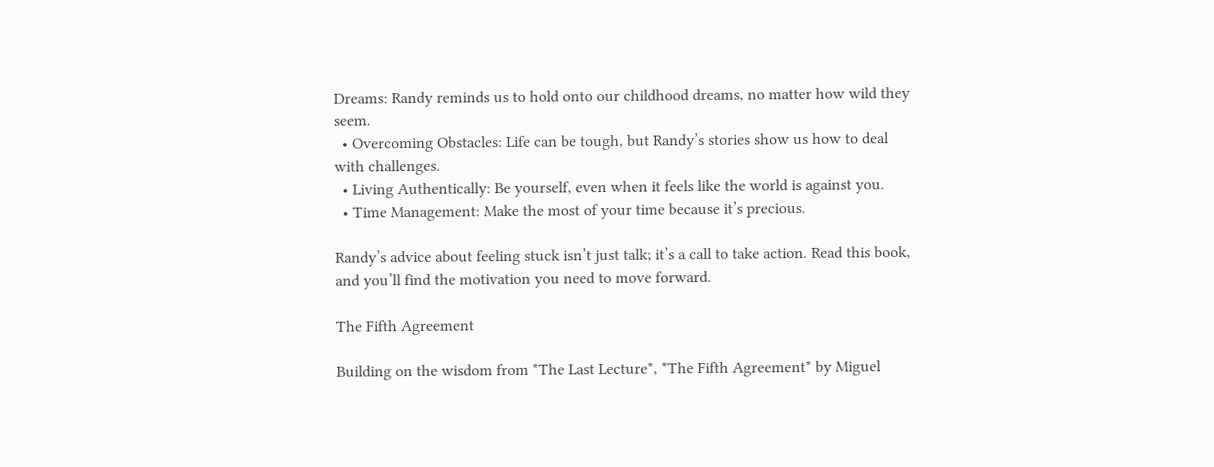Dreams: Randy reminds us to hold onto our childhood dreams, no matter how wild they seem.
  • Overcoming Obstacles: Life can be tough, but Randy’s stories show us how to deal with challenges.
  • Living Authentically: Be yourself, even when it feels like the world is against you.
  • Time Management: Make the most of your time because it’s precious.

Randy’s advice about feeling stuck isn’t just talk; it’s a call to take action. Read this book, and you’ll find the motivation you need to move forward.

The Fifth Agreement

Building on the wisdom from *The Last Lecture*, *The Fifth Agreement* by Miguel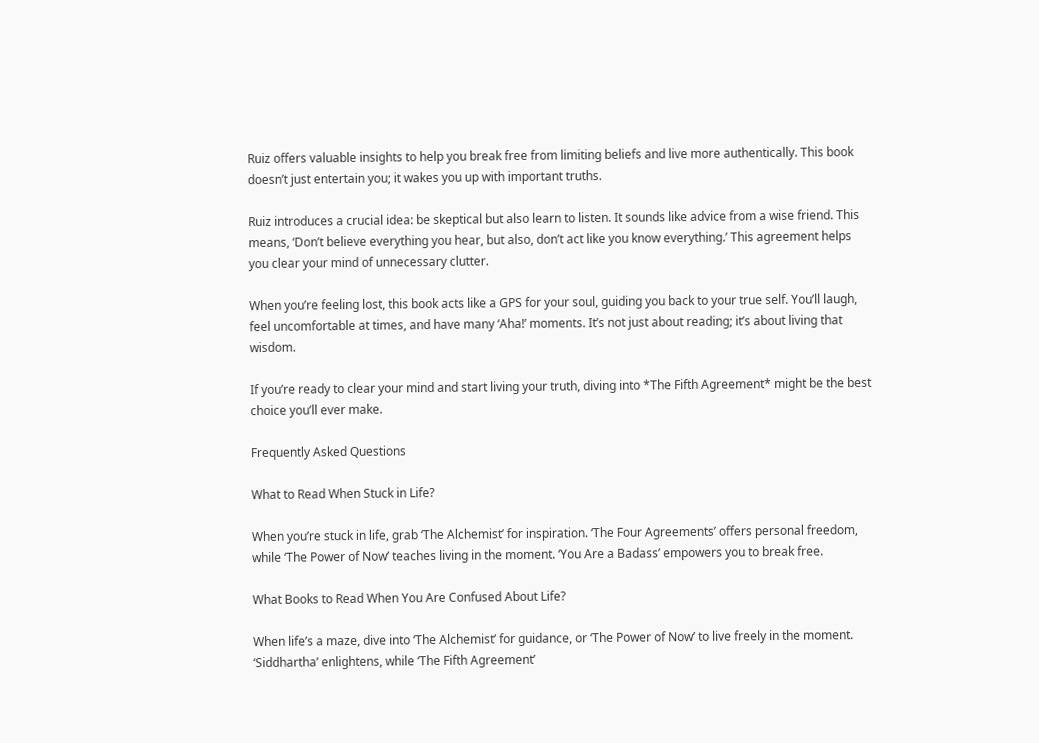Ruiz offers valuable insights to help you break free from limiting beliefs and live more authentically. This book doesn’t just entertain you; it wakes you up with important truths.

Ruiz introduces a crucial idea: be skeptical but also learn to listen. It sounds like advice from a wise friend. This means, ‘Don’t believe everything you hear, but also, don’t act like you know everything.’ This agreement helps you clear your mind of unnecessary clutter.

When you’re feeling lost, this book acts like a GPS for your soul, guiding you back to your true self. You’ll laugh, feel uncomfortable at times, and have many ‘Aha!’ moments. It’s not just about reading; it’s about living that wisdom.

If you’re ready to clear your mind and start living your truth, diving into *The Fifth Agreement* might be the best choice you’ll ever make.

Frequently Asked Questions

What to Read When Stuck in Life?

When you’re stuck in life, grab ‘The Alchemist’ for inspiration. ‘The Four Agreements’ offers personal freedom, while ‘The Power of Now’ teaches living in the moment. ‘You Are a Badass’ empowers you to break free.

What Books to Read When You Are Confused About Life?

When life’s a maze, dive into ‘The Alchemist’ for guidance, or ‘The Power of Now’ to live freely in the moment. ‘Siddhartha’ enlightens, while ‘The Fifth Agreement’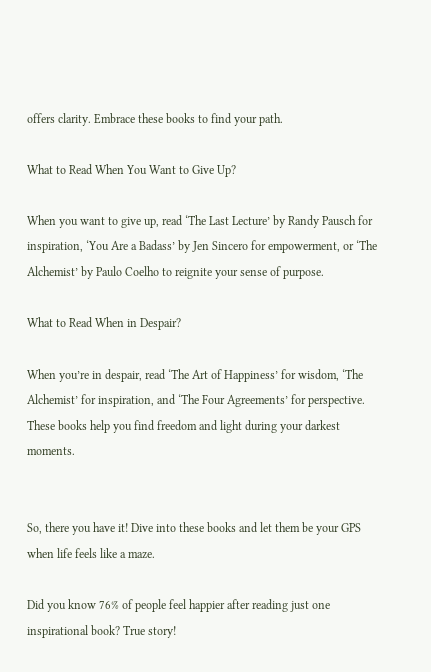offers clarity. Embrace these books to find your path.

What to Read When You Want to Give Up?

When you want to give up, read ‘The Last Lecture’ by Randy Pausch for inspiration, ‘You Are a Badass’ by Jen Sincero for empowerment, or ‘The Alchemist’ by Paulo Coelho to reignite your sense of purpose.

What to Read When in Despair?

When you’re in despair, read ‘The Art of Happiness’ for wisdom, ‘The Alchemist’ for inspiration, and ‘The Four Agreements’ for perspective. These books help you find freedom and light during your darkest moments.


So, there you have it! Dive into these books and let them be your GPS when life feels like a maze.

Did you know 76% of people feel happier after reading just one inspirational book? True story!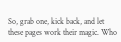So, grab one, kick back, and let these pages work their magic. Who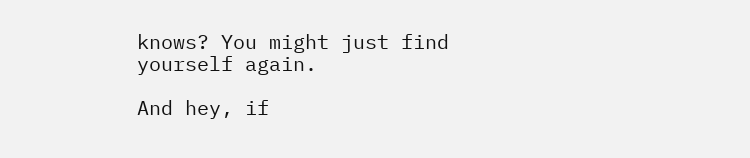knows? You might just find yourself again.

And hey, if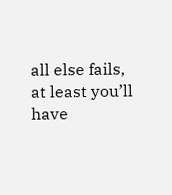all else fails, at least you’ll have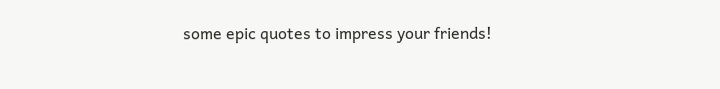some epic quotes to impress your friends!